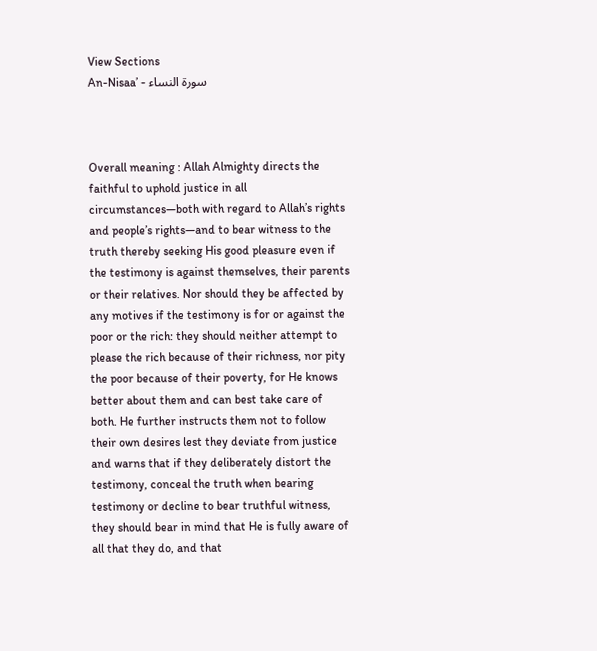View Sections
An-Nisaa’ - سورة النساء



Overall meaning : Allah Almighty directs the faithful to uphold justice in all circumstances—both with regard to Allah’s rights and people’s rights—and to bear witness to the truth thereby seeking His good pleasure even if the testimony is against themselves, their parents or their relatives. Nor should they be affected by any motives if the testimony is for or against the poor or the rich: they should neither attempt to please the rich because of their richness, nor pity the poor because of their poverty, for He knows better about them and can best take care of both. He further instructs them not to follow their own desires lest they deviate from justice and warns that if they deliberately distort the testimony, conceal the truth when bearing testimony or decline to bear truthful witness, they should bear in mind that He is fully aware of all that they do, and that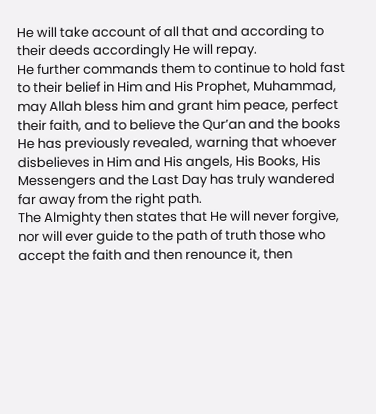He will take account of all that and according to their deeds accordingly He will repay.
He further commands them to continue to hold fast to their belief in Him and His Prophet, Muhammad, may Allah bless him and grant him peace, perfect their faith, and to believe the Qur’an and the books He has previously revealed, warning that whoever disbelieves in Him and His angels, His Books, His Messengers and the Last Day has truly wandered far away from the right path.
The Almighty then states that He will never forgive, nor will ever guide to the path of truth those who accept the faith and then renounce it, then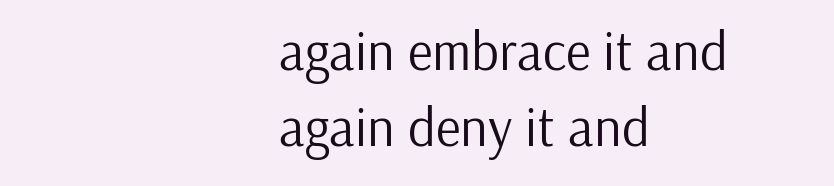again embrace it and again deny it and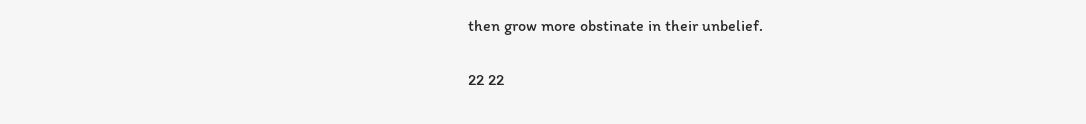then grow more obstinate in their unbelief.

22 22